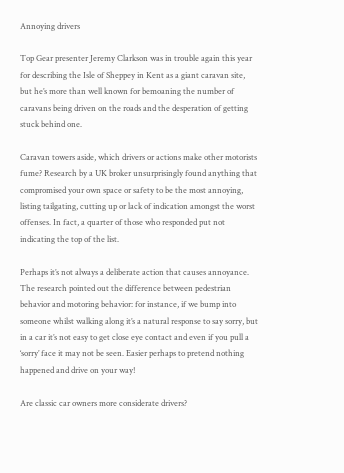Annoying drivers

Top Gear presenter Jeremy Clarkson was in trouble again this year for describing the Isle of Sheppey in Kent as a giant caravan site, but he’s more than well known for bemoaning the number of caravans being driven on the roads and the desperation of getting stuck behind one.

Caravan towers aside, which drivers or actions make other motorists fume? Research by a UK broker unsurprisingly found anything that compromised your own space or safety to be the most annoying, listing tailgating, cutting up or lack of indication amongst the worst offenses. In fact, a quarter of those who responded put not indicating the top of the list.

Perhaps it’s not always a deliberate action that causes annoyance. The research pointed out the difference between pedestrian behavior and motoring behavior: for instance, if we bump into someone whilst walking along it’s a natural response to say sorry, but in a car it’s not easy to get close eye contact and even if you pull a ‘sorry’ face it may not be seen. Easier perhaps to pretend nothing happened and drive on your way!

Are classic car owners more considerate drivers?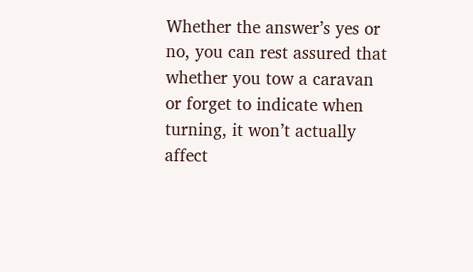Whether the answer’s yes or no, you can rest assured that whether you tow a caravan or forget to indicate when turning, it won’t actually affect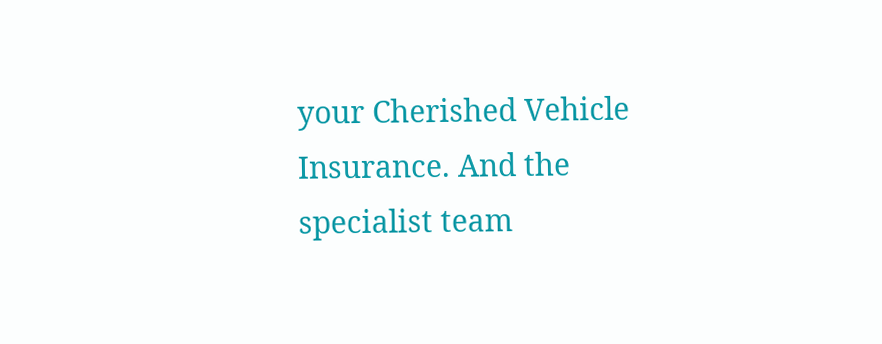your Cherished Vehicle Insurance. And the specialist team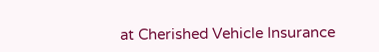at Cherished Vehicle Insurance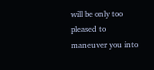will be only too pleased to maneuver you into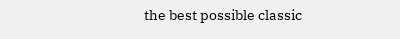the best possible classic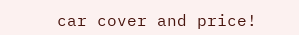car cover and price!